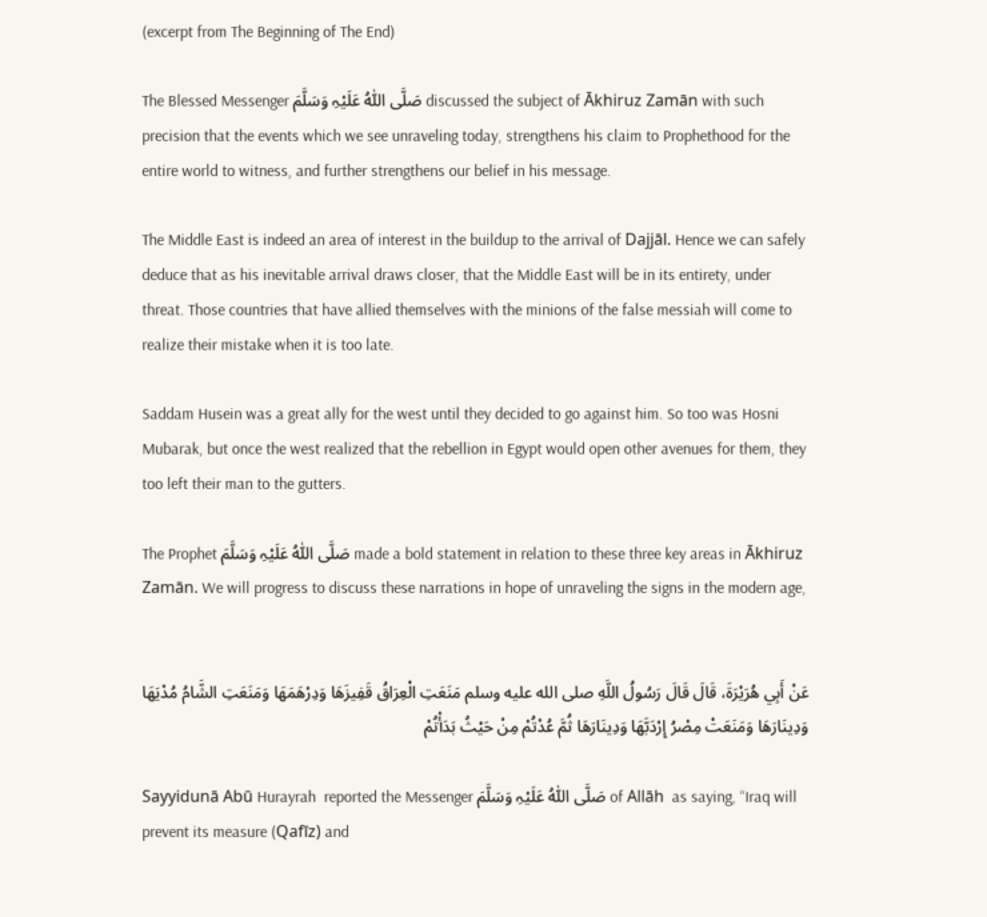(excerpt from The Beginning of The End)

The Blessed Messenger صَلَّی اللّٰہُ عَلَیْہِ وَسَلَّمَ discussed the subject of Ākhiruz Zamān with such precision that the events which we see unraveling today, strengthens his claim to Prophethood for the entire world to witness, and further strengthens our belief in his message.

The Middle East is indeed an area of interest in the buildup to the arrival of Dajjāl. Hence we can safely deduce that as his inevitable arrival draws closer, that the Middle East will be in its entirety, under threat. Those countries that have allied themselves with the minions of the false messiah will come to realize their mistake when it is too late.

Saddam Husein was a great ally for the west until they decided to go against him. So too was Hosni Mubarak, but once the west realized that the rebellion in Egypt would open other avenues for them, they too left their man to the gutters.

The Prophet صَلَّی اللّٰہُ عَلَیْہِ وَسَلَّمَ made a bold statement in relation to these three key areas in Ākhiruz Zamān. We will progress to discuss these narrations in hope of unraveling the signs in the modern age,


عَنْ أَبِي هُرَيْرَةَ، قَالَ قَالَ رَسُولُ اللَّهِ صلى الله عليه وسلم مَنَعَتِ الْعِرَاقُ قَفِيزَهَا وَدِرْهَمَهَا وَمَنَعَتِ الشَّامُ مُدْيَهَا وَدِينَارَهَا وَمَنَعَتْ مِصْرُ إِرْدَبَّهَا وَدِينَارَهَا ثُمَّ عُدْتُمْ مِنْ حَيْثُ بَدَأْتُمْ

Sayyidunā Abū Hurayrah  reported the Messenger صَلَّی اللّٰہُ عَلَیْہِ وَسَلَّمَ of Allāh  as saying, “Iraq will prevent its measure (Qafīz) and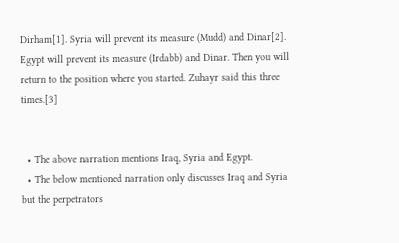Dirham[1]. Syria will prevent its measure (Mudd) and Dinar[2]. Egypt will prevent its measure (Irdabb) and Dinar. Then you will return to the position where you started. Zuhayr said this three times.[3]


  • The above narration mentions Iraq, Syria and Egypt.
  • The below mentioned narration only discusses Iraq and Syria but the perpetrators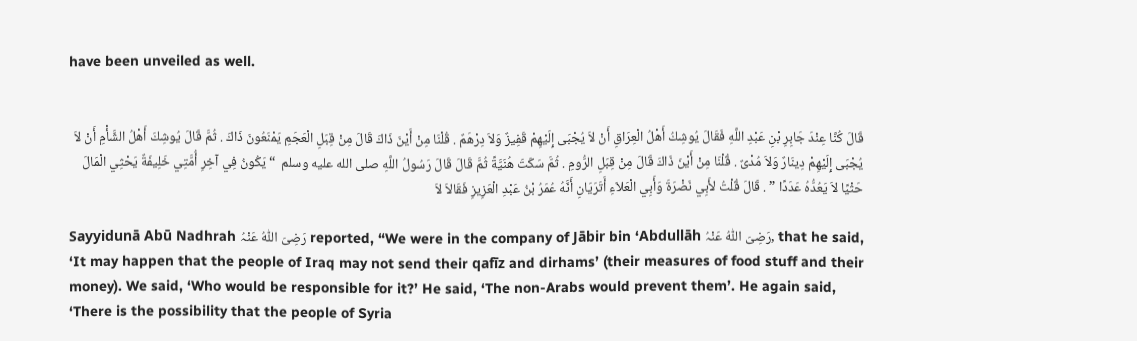have been unveiled as well.


قَالَ كُنَّا عِنْدَ جَابِرِ بْنِ عَبْدِ اللَّهِ فَقَالَ يُوشِكُ أَهْلُ الْعِرَاقِ أَنْ لاَ يُجْبَى إِلَيْهِمْ قَفِيزٌ وَلاَ دِرْهَمٌ . قُلْنَا مِنْ أَيْنَ ذَاكَ قَالَ مِنْ قِبَلِ الْعَجَمِ يَمْنَعُونَ ذَاكَ . ثُمَّ قَالَ يُوشِكَ أَهْلُ الشَّأْمِ أَنْ لاَ يُجْبَى إِلَيْهِمْ دِينَارٌ وَلاَ مُدْىٌ . قُلْنَا مِنْ أَيْنَ ذَاكَ قَالَ مِنْ قِبَلِ الرُّومِ . ثُمَّ سَكَتَ هُنَيَّةً ثُمَّ قَالَ قَالَ رَسُولُ اللَّهِ صلى الله عليه وسلم  “ يَكُونُ فِي آخِرِ أُمَّتِي خَلِيفَةٌ يَحْثِي الْمَالَ حَثْيًا لاَ يَعُدُّهُ عَدَدًا ” . قَالَ قُلْتُ لأَبِي نَضْرَةَ وَأَبِي الْعَلاَءِ أَتَرَيَانِ أَنَّهُ عُمَرُ بْنُ عَبْدِ الْعَزِيزِ فَقَالاَ لاَ

Sayyidunā Abū Nadhrah رَضِیَ اللّٰہُ عَنْہُ reported, “We were in the company of Jābir bin ‘Abdullāh رَضِیَ اللّٰہُ عَنْہُ, that he said, ‘It may happen that the people of Iraq may not send their qafīz and dirhams’ (their measures of food stuff and their money). We said, ‘Who would be responsible for it?’ He said, ‘The non-Arabs would prevent them’. He again said, ‘There is the possibility that the people of Syria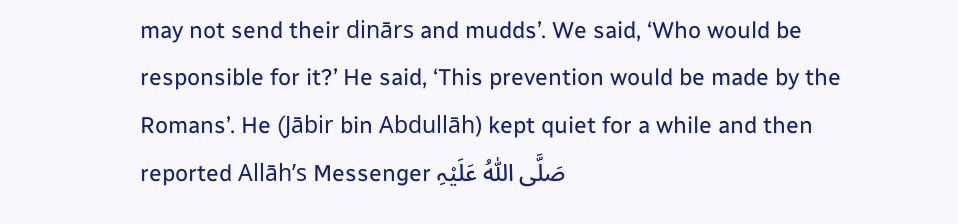may not send their dinārs and mudds’. We said, ‘Who would be responsible for it?’ He said, ‘This prevention would be made by the Romans’. He (Jābir bin Abdullāh) kept quiet for a while and then reported Allāh’s Messenger صَلَّی اللّٰہُ عَلَیْہِ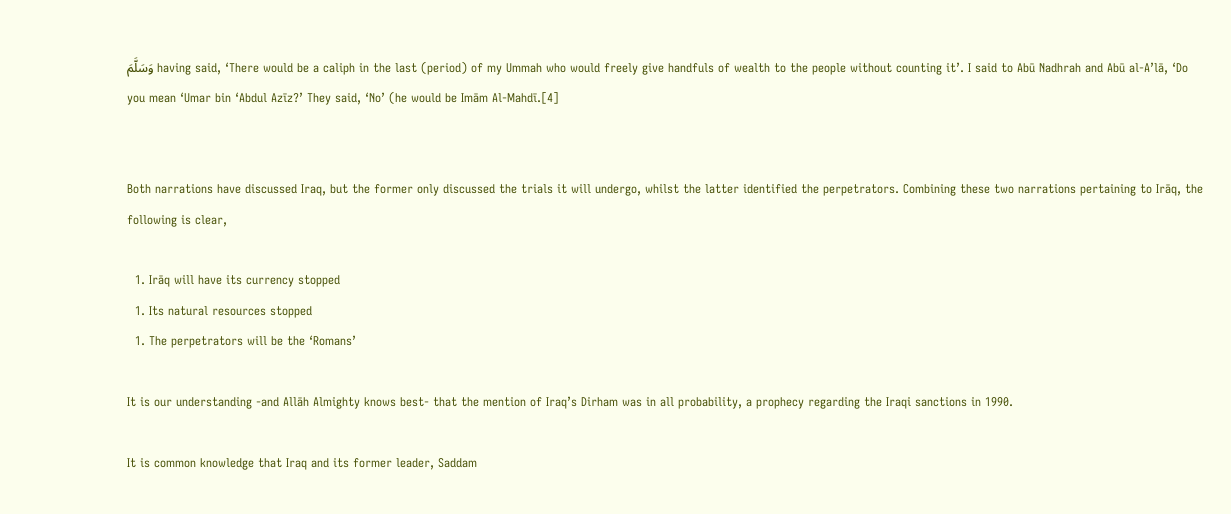وَسَلَّمَ having said, ‘There would be a caliph in the last (period) of my Ummah who would freely give handfuls of wealth to the people without counting it’. I said to Abū Nadhrah and Abū al-A’lā, ‘Do you mean ‘Umar bin ‘Abdul Azīz?’ They said, ‘No’ (he would be Imām Al-Mahdī.[4]


Both narrations have discussed Iraq, but the former only discussed the trials it will undergo, whilst the latter identified the perpetrators. Combining these two narrations pertaining to Irāq, the following is clear,

  1. Irāq will have its currency stopped
  1. Its natural resources stopped
  1. The perpetrators will be the ‘Romans’

It is our understanding -and Allāh Almighty knows best- that the mention of Iraq’s Dirham was in all probability, a prophecy regarding the Iraqi sanctions in 1990.

It is common knowledge that Iraq and its former leader, Saddam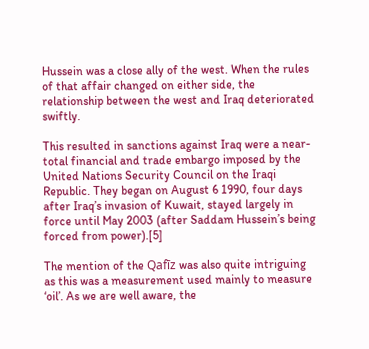Hussein was a close ally of the west. When the rules of that affair changed on either side, the relationship between the west and Iraq deteriorated swiftly.

This resulted in sanctions against Iraq were a near-total financial and trade embargo imposed by the United Nations Security Council on the Iraqi Republic. They began on August 6 1990, four days after Iraq’s invasion of Kuwait, stayed largely in force until May 2003 (after Saddam Hussein’s being forced from power).[5]

The mention of the Qafīz was also quite intriguing as this was a measurement used mainly to measure ‘oil’. As we are well aware, the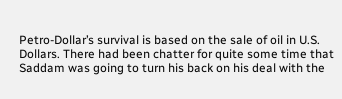Petro-Dollar’s survival is based on the sale of oil in U.S. Dollars. There had been chatter for quite some time that Saddam was going to turn his back on his deal with the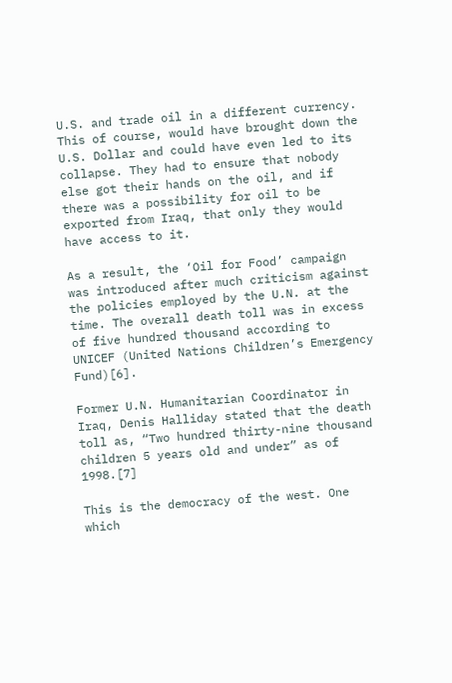U.S. and trade oil in a different currency. This of course, would have brought down the U.S. Dollar and could have even led to its collapse. They had to ensure that nobody else got their hands on the oil, and if there was a possibility for oil to be exported from Iraq, that only they would have access to it.

As a result, the ‘Oil for Food’ campaign was introduced after much criticism against the policies employed by the U.N. at the time. The overall death toll was in excess of five hundred thousand according to UNICEF (United Nations Children’s Emergency Fund)[6].

Former U.N. Humanitarian Coordinator in Iraq, Denis Halliday stated that the death toll as, “Two hundred thirty-nine thousand children 5 years old and under” as of 1998.[7]

This is the democracy of the west. One which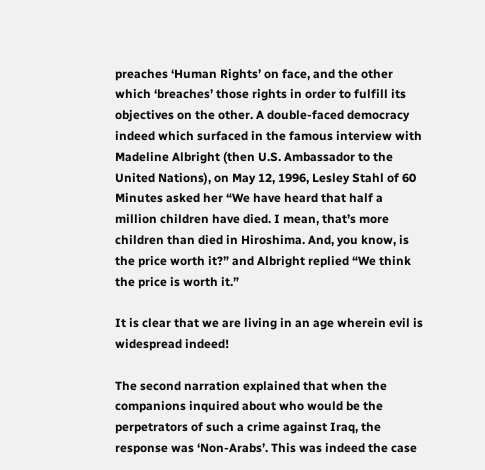preaches ‘Human Rights’ on face, and the other which ‘breaches’ those rights in order to fulfill its objectives on the other. A double-faced democracy indeed which surfaced in the famous interview with Madeline Albright (then U.S. Ambassador to the United Nations), on May 12, 1996, Lesley Stahl of 60 Minutes asked her “We have heard that half a million children have died. I mean, that’s more children than died in Hiroshima. And, you know, is the price worth it?” and Albright replied “We think the price is worth it.”

It is clear that we are living in an age wherein evil is widespread indeed!

The second narration explained that when the companions inquired about who would be the perpetrators of such a crime against Iraq, the response was ‘Non-Arabs’. This was indeed the case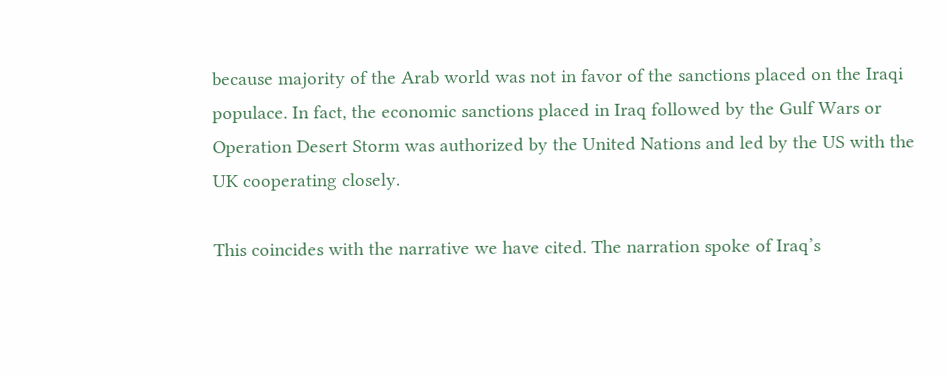because majority of the Arab world was not in favor of the sanctions placed on the Iraqi populace. In fact, the economic sanctions placed in Iraq followed by the Gulf Wars or Operation Desert Storm was authorized by the United Nations and led by the US with the UK cooperating closely.

This coincides with the narrative we have cited. The narration spoke of Iraq’s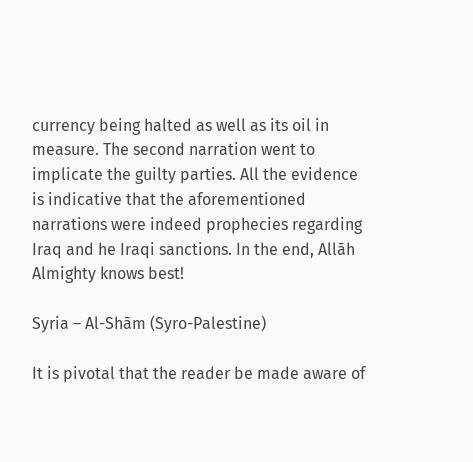currency being halted as well as its oil in measure. The second narration went to implicate the guilty parties. All the evidence is indicative that the aforementioned narrations were indeed prophecies regarding Iraq and he Iraqi sanctions. In the end, Allāh Almighty knows best!

Syria – Al-Shām (Syro-Palestine)

It is pivotal that the reader be made aware of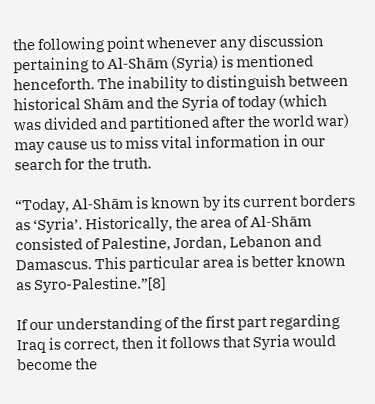the following point whenever any discussion pertaining to Al-Shām (Syria) is mentioned henceforth. The inability to distinguish between historical Shām and the Syria of today (which was divided and partitioned after the world war) may cause us to miss vital information in our search for the truth.

“Today, Al-Shām is known by its current borders as ‘Syria’. Historically, the area of Al-Shām consisted of Palestine, Jordan, Lebanon and Damascus. This particular area is better known as Syro-Palestine.”[8]

If our understanding of the first part regarding Iraq is correct, then it follows that Syria would become the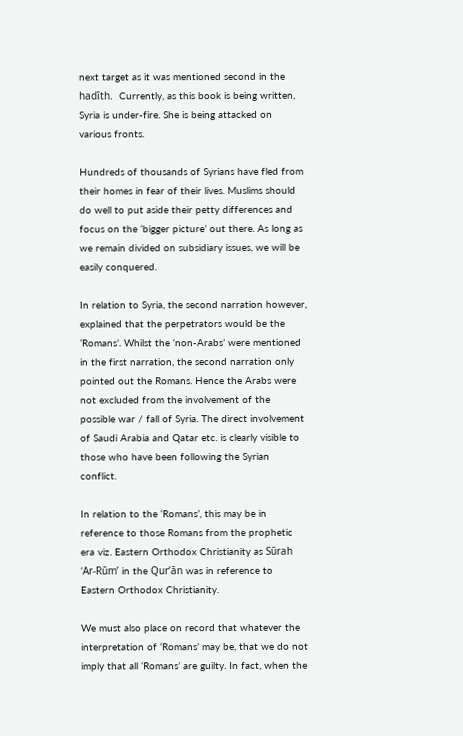next target as it was mentioned second in the hadīth.  Currently, as this book is being written, Syria is under-fire. She is being attacked on various fronts.

Hundreds of thousands of Syrians have fled from their homes in fear of their lives. Muslims should do well to put aside their petty differences and focus on the ‘bigger picture’ out there. As long as we remain divided on subsidiary issues, we will be easily conquered.

In relation to Syria, the second narration however, explained that the perpetrators would be the ‘Romans’. Whilst the ‘non-Arabs’ were mentioned in the first narration, the second narration only pointed out the Romans. Hence the Arabs were not excluded from the involvement of the possible war / fall of Syria. The direct involvement of Saudi Arabia and Qatar etc. is clearly visible to those who have been following the Syrian conflict.

In relation to the ‘Romans’, this may be in reference to those Romans from the prophetic era viz. Eastern Orthodox Christianity as Sūrah ‘Ar-Rūm’ in the Qur’ān was in reference to Eastern Orthodox Christianity.

We must also place on record that whatever the interpretation of ‘Romans’ may be, that we do not imply that all ‘Romans’ are guilty. In fact, when the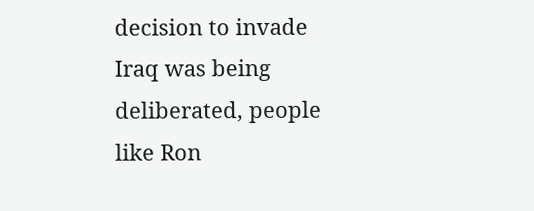decision to invade Iraq was being deliberated, people like Ron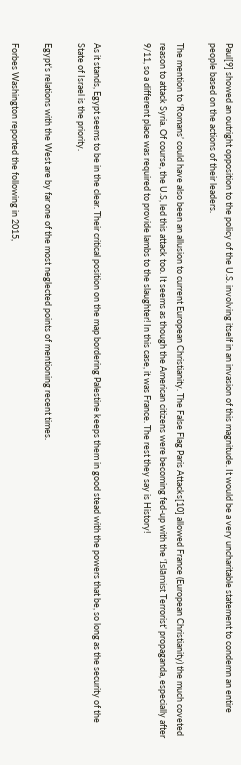Paul[9] showed an outright opposition to the policy of the U.S. involving itself in an invasion of this magnitude. It would be a very uncharitable statement to condemn an entire people based on the actions of their leaders.

The mention to ‘Romans’ could have also been an allusion to current European Christianity. The False Flag Paris Attacks[10] allowed France (European Christianity) the much coveted reason to attack Syria. Of course, the U.S, led this attack too. It seems as though the American citizens were becoming fed-up with the ‘Islāmist Terrorist’ propaganda, especially after 9/11, so a different place was required to provide lambs to the slaughter! In this case, it was France. The rest they say is History!


As it stands, Egypt seems to be in the clear. Their critical position on the map bordering Palestine keeps them in good stead with the powers that be, so long as the security of the State of Israel is the priority.

Egypt’s relations with the West are by far one of the most neglected points of mentioning recent times.

Forbes Washington reported the following in 2015,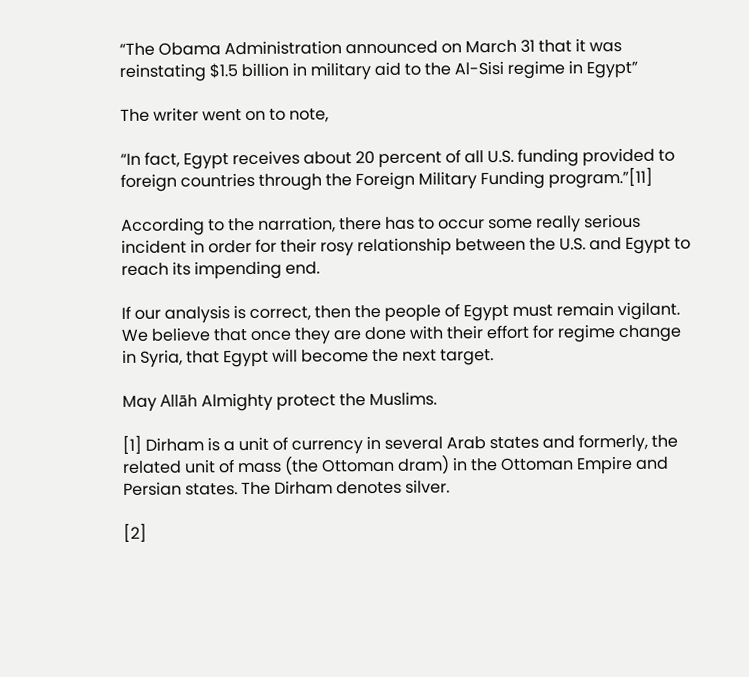“The Obama Administration announced on March 31 that it was reinstating $1.5 billion in military aid to the Al-Sisi regime in Egypt”

The writer went on to note,

“In fact, Egypt receives about 20 percent of all U.S. funding provided to foreign countries through the Foreign Military Funding program.”[11]

According to the narration, there has to occur some really serious incident in order for their rosy relationship between the U.S. and Egypt to reach its impending end.

If our analysis is correct, then the people of Egypt must remain vigilant. We believe that once they are done with their effort for regime change in Syria, that Egypt will become the next target.

May Allāh Almighty protect the Muslims.

[1] Dirham is a unit of currency in several Arab states and formerly, the related unit of mass (the Ottoman dram) in the Ottoman Empire and Persian states. The Dirham denotes silver.

[2]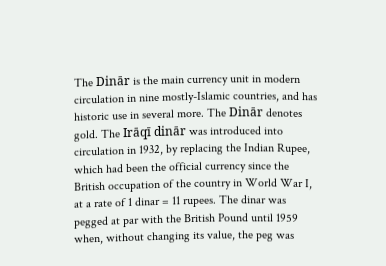The Dinār is the main currency unit in modern circulation in nine mostly-Islamic countries, and has historic use in several more. The Dinār denotes gold. The Irāqī dinār was introduced into circulation in 1932, by replacing the Indian Rupee, which had been the official currency since the British occupation of the country in World War I, at a rate of 1 dinar = 11 rupees. The dinar was pegged at par with the British Pound until 1959 when, without changing its value, the peg was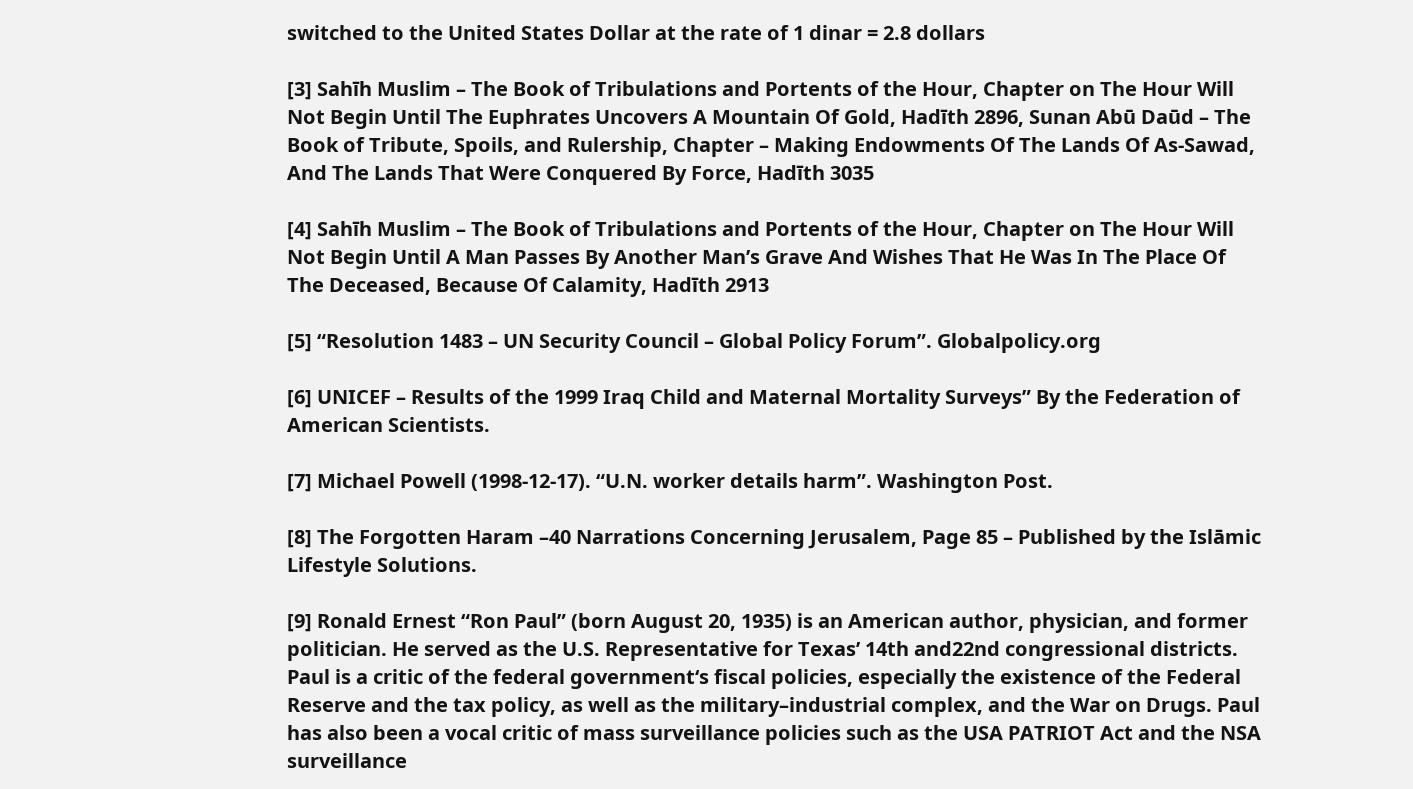switched to the United States Dollar at the rate of 1 dinar = 2.8 dollars

[3] Sahīh Muslim – The Book of Tribulations and Portents of the Hour, Chapter on The Hour Will Not Begin Until The Euphrates Uncovers A Mountain Of Gold, Hadīth 2896, Sunan Abū Daūd – The Book of Tribute, Spoils, and Rulership, Chapter – Making Endowments Of The Lands Of As-Sawad, And The Lands That Were Conquered By Force, Hadīth 3035

[4] Sahīh Muslim – The Book of Tribulations and Portents of the Hour, Chapter on The Hour Will Not Begin Until A Man Passes By Another Man’s Grave And Wishes That He Was In The Place Of The Deceased, Because Of Calamity, Hadīth 2913

[5] “Resolution 1483 – UN Security Council – Global Policy Forum”. Globalpolicy.org

[6] UNICEF – Results of the 1999 Iraq Child and Maternal Mortality Surveys” By the Federation of American Scientists.

[7] Michael Powell (1998-12-17). “U.N. worker details harm”. Washington Post.

[8] The Forgotten Haram –40 Narrations Concerning Jerusalem, Page 85 – Published by the Islāmic Lifestyle Solutions.

[9] Ronald Ernest “Ron Paul” (born August 20, 1935) is an American author, physician, and former politician. He served as the U.S. Representative for Texas’ 14th and22nd congressional districts. Paul is a critic of the federal government‘s fiscal policies, especially the existence of the Federal Reserve and the tax policy, as well as the military–industrial complex, and the War on Drugs. Paul has also been a vocal critic of mass surveillance policies such as the USA PATRIOT Act and the NSA surveillance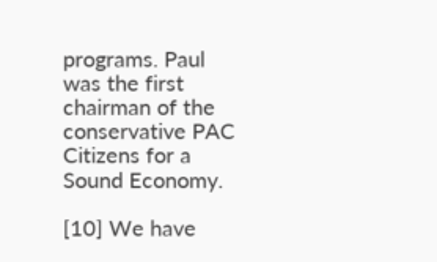programs. Paul was the first chairman of the conservative PAC Citizens for a Sound Economy.

[10] We have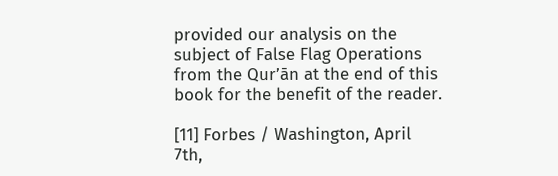provided our analysis on the subject of False Flag Operations from the Qur’ān at the end of this book for the benefit of the reader.

[11] Forbes / Washington, April 7th,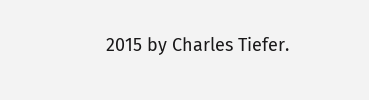2015 by Charles Tiefer.